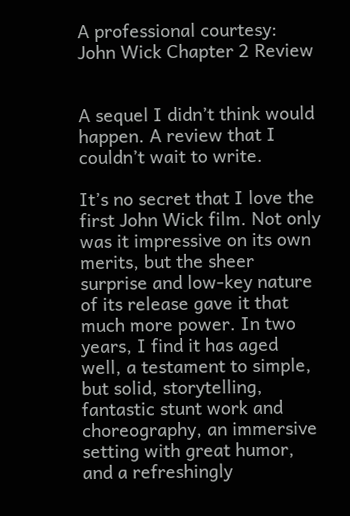A professional courtesy: John Wick Chapter 2 Review


A sequel I didn’t think would happen. A review that I couldn’t wait to write.

It’s no secret that I love the first John Wick film. Not only was it impressive on its own merits, but the sheer surprise and low-key nature of its release gave it that much more power. In two years, I find it has aged well, a testament to simple, but solid, storytelling, fantastic stunt work and choreography, an immersive setting with great humor, and a refreshingly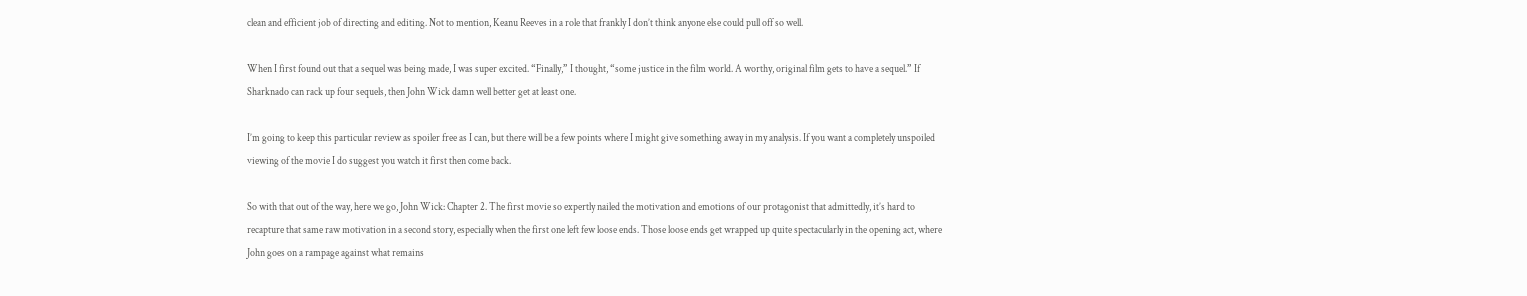clean and efficient job of directing and editing. Not to mention, Keanu Reeves in a role that frankly I don’t think anyone else could pull off so well.

When I first found out that a sequel was being made, I was super excited. “Finally,” I thought, “some justice in the film world. A worthy, original film gets to have a sequel.” If Sharknado can rack up four sequels, then John Wick damn well better get at least one.

I’m going to keep this particular review as spoiler free as I can, but there will be a few points where I might give something away in my analysis. If you want a completely unspoiled viewing of the movie I do suggest you watch it first then come back.

So with that out of the way, here we go, John Wick: Chapter 2. The first movie so expertly nailed the motivation and emotions of our protagonist that admittedly, it’s hard to recapture that same raw motivation in a second story, especially when the first one left few loose ends. Those loose ends get wrapped up quite spectacularly in the opening act, where John goes on a rampage against what remains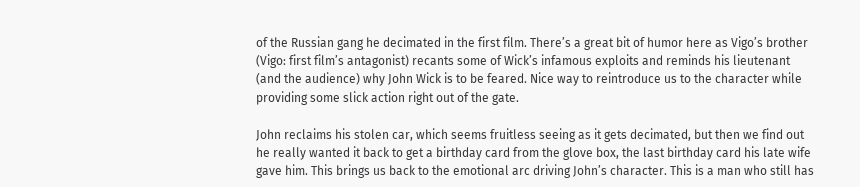of the Russian gang he decimated in the first film. There’s a great bit of humor here as Vigo’s brother (Vigo: first film’s antagonist) recants some of Wick’s infamous exploits and reminds his lieutenant (and the audience) why John Wick is to be feared. Nice way to reintroduce us to the character while providing some slick action right out of the gate.

John reclaims his stolen car, which seems fruitless seeing as it gets decimated, but then we find out he really wanted it back to get a birthday card from the glove box, the last birthday card his late wife gave him. This brings us back to the emotional arc driving John’s character. This is a man who still has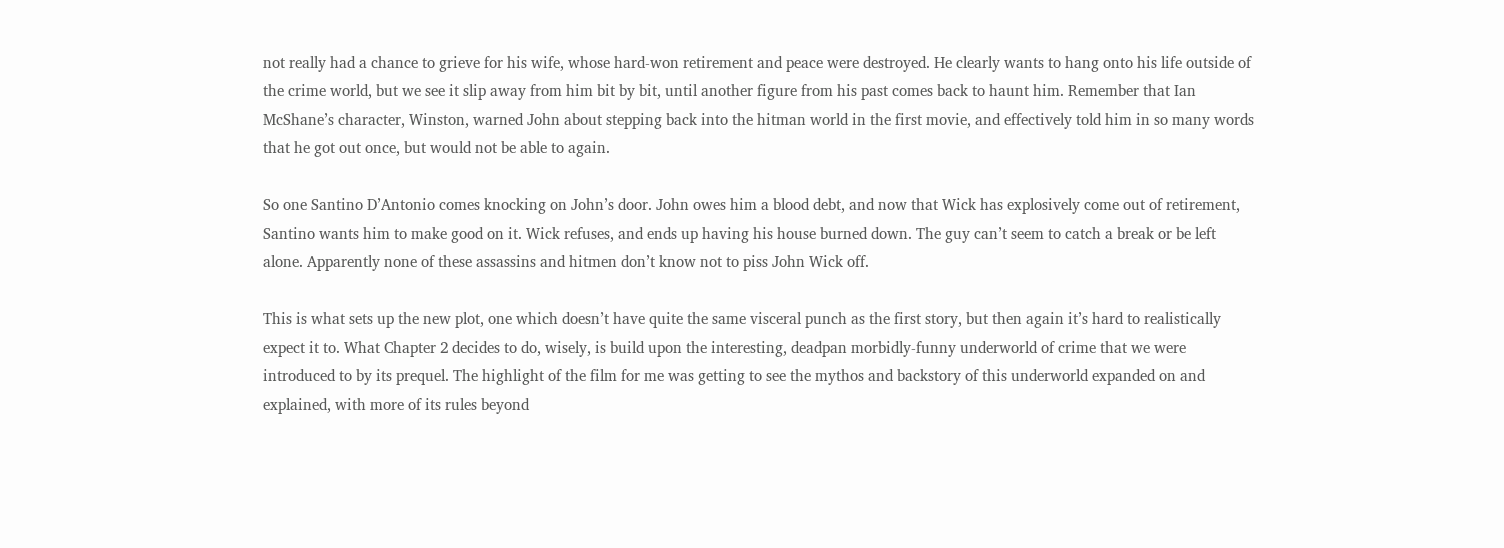not really had a chance to grieve for his wife, whose hard-won retirement and peace were destroyed. He clearly wants to hang onto his life outside of the crime world, but we see it slip away from him bit by bit, until another figure from his past comes back to haunt him. Remember that Ian McShane’s character, Winston, warned John about stepping back into the hitman world in the first movie, and effectively told him in so many words that he got out once, but would not be able to again.

So one Santino D’Antonio comes knocking on John’s door. John owes him a blood debt, and now that Wick has explosively come out of retirement, Santino wants him to make good on it. Wick refuses, and ends up having his house burned down. The guy can’t seem to catch a break or be left alone. Apparently none of these assassins and hitmen don’t know not to piss John Wick off.

This is what sets up the new plot, one which doesn’t have quite the same visceral punch as the first story, but then again it’s hard to realistically expect it to. What Chapter 2 decides to do, wisely, is build upon the interesting, deadpan morbidly-funny underworld of crime that we were introduced to by its prequel. The highlight of the film for me was getting to see the mythos and backstory of this underworld expanded on and explained, with more of its rules beyond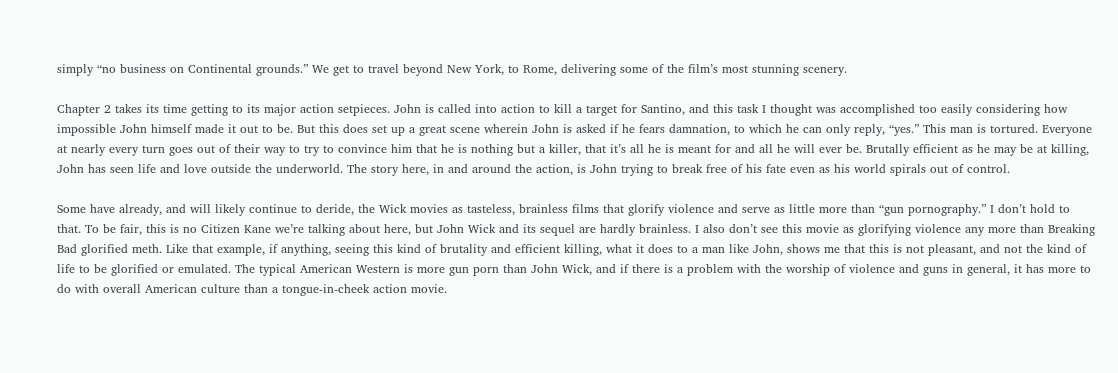simply “no business on Continental grounds.” We get to travel beyond New York, to Rome, delivering some of the film’s most stunning scenery.

Chapter 2 takes its time getting to its major action setpieces. John is called into action to kill a target for Santino, and this task I thought was accomplished too easily considering how impossible John himself made it out to be. But this does set up a great scene wherein John is asked if he fears damnation, to which he can only reply, “yes.” This man is tortured. Everyone at nearly every turn goes out of their way to try to convince him that he is nothing but a killer, that it’s all he is meant for and all he will ever be. Brutally efficient as he may be at killing, John has seen life and love outside the underworld. The story here, in and around the action, is John trying to break free of his fate even as his world spirals out of control.

Some have already, and will likely continue to deride, the Wick movies as tasteless, brainless films that glorify violence and serve as little more than “gun pornography.” I don’t hold to that. To be fair, this is no Citizen Kane we’re talking about here, but John Wick and its sequel are hardly brainless. I also don’t see this movie as glorifying violence any more than Breaking Bad glorified meth. Like that example, if anything, seeing this kind of brutality and efficient killing, what it does to a man like John, shows me that this is not pleasant, and not the kind of life to be glorified or emulated. The typical American Western is more gun porn than John Wick, and if there is a problem with the worship of violence and guns in general, it has more to do with overall American culture than a tongue-in-cheek action movie.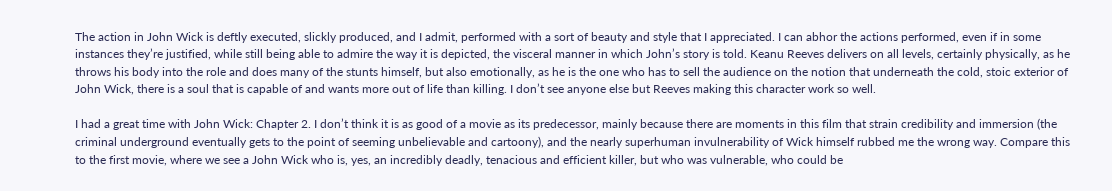The action in John Wick is deftly executed, slickly produced, and I admit, performed with a sort of beauty and style that I appreciated. I can abhor the actions performed, even if in some instances they’re justified, while still being able to admire the way it is depicted, the visceral manner in which John’s story is told. Keanu Reeves delivers on all levels, certainly physically, as he throws his body into the role and does many of the stunts himself, but also emotionally, as he is the one who has to sell the audience on the notion that underneath the cold, stoic exterior of John Wick, there is a soul that is capable of and wants more out of life than killing. I don’t see anyone else but Reeves making this character work so well.

I had a great time with John Wick: Chapter 2. I don’t think it is as good of a movie as its predecessor, mainly because there are moments in this film that strain credibility and immersion (the criminal underground eventually gets to the point of seeming unbelievable and cartoony), and the nearly superhuman invulnerability of Wick himself rubbed me the wrong way. Compare this to the first movie, where we see a John Wick who is, yes, an incredibly deadly, tenacious and efficient killer, but who was vulnerable, who could be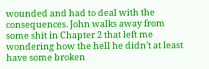wounded and had to deal with the consequences. John walks away from some shit in Chapter 2 that left me wondering how the hell he didn’t at least have some broken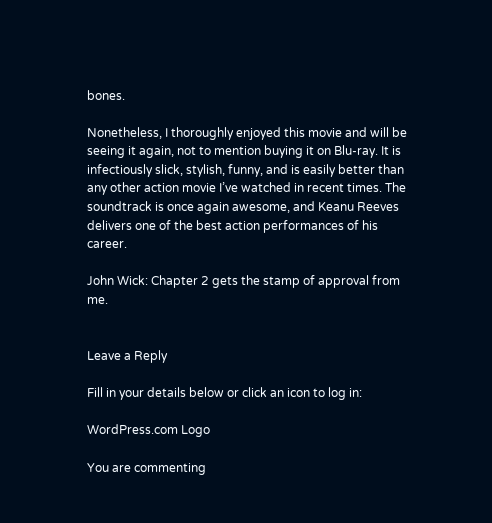bones.

Nonetheless, I thoroughly enjoyed this movie and will be seeing it again, not to mention buying it on Blu-ray. It is infectiously slick, stylish, funny, and is easily better than any other action movie I’ve watched in recent times. The soundtrack is once again awesome, and Keanu Reeves delivers one of the best action performances of his career.

John Wick: Chapter 2 gets the stamp of approval from me.


Leave a Reply

Fill in your details below or click an icon to log in:

WordPress.com Logo

You are commenting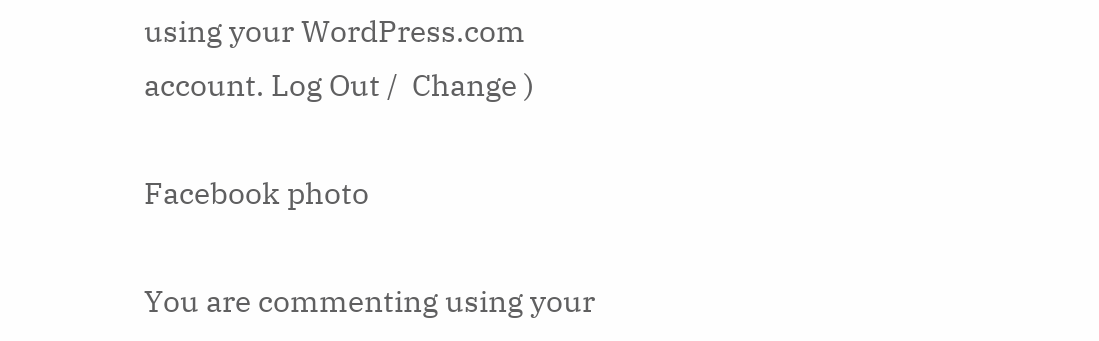using your WordPress.com account. Log Out /  Change )

Facebook photo

You are commenting using your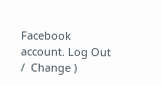Facebook account. Log Out /  Change )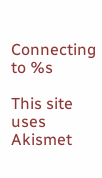Connecting to %s

This site uses Akismet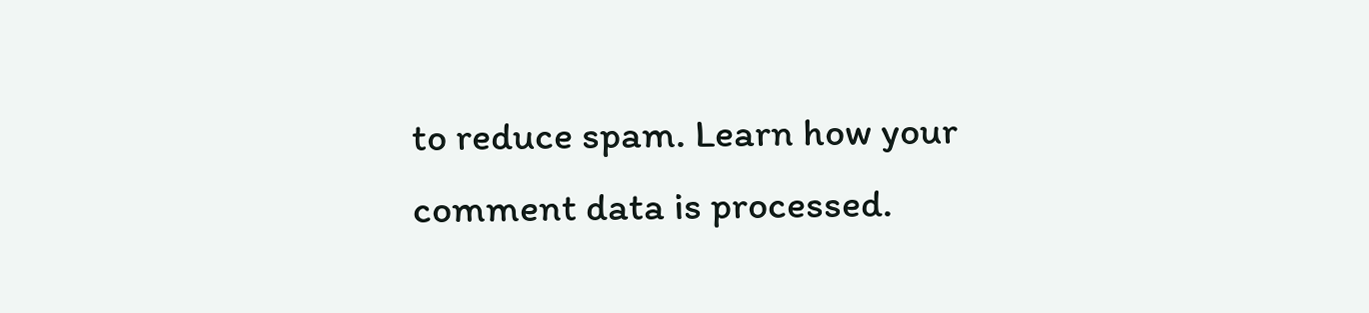to reduce spam. Learn how your comment data is processed.